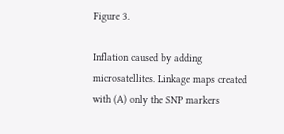Figure 3.

Inflation caused by adding microsatellites. Linkage maps created with (A) only the SNP markers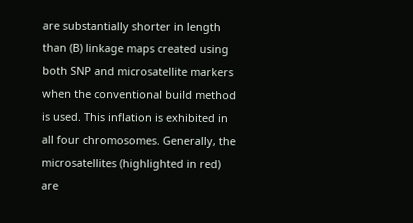are substantially shorter in length than (B) linkage maps created using both SNP and microsatellite markers when the conventional build method is used. This inflation is exhibited in all four chromosomes. Generally, the microsatellites (highlighted in red) are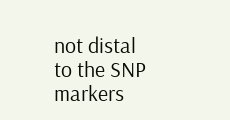not distal to the SNP markers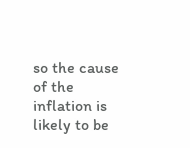so the cause of the inflation is likely to be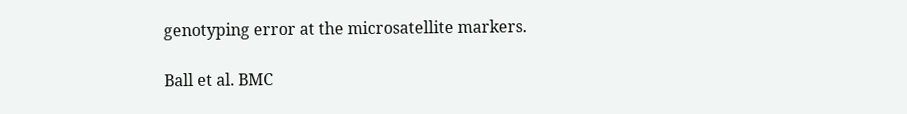genotyping error at the microsatellite markers.

Ball et al. BMC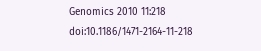Genomics 2010 11:218   doi:10.1186/1471-2164-11-218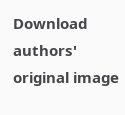Download authors' original image